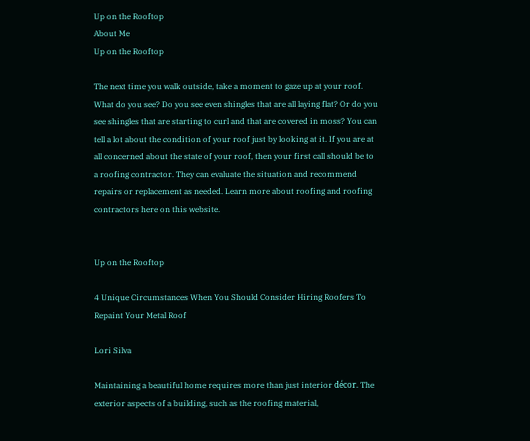Up on the Rooftop
About Me
Up on the Rooftop

The next time you walk outside, take a moment to gaze up at your roof. What do you see? Do you see even shingles that are all laying flat? Or do you see shingles that are starting to curl and that are covered in moss? You can tell a lot about the condition of your roof just by looking at it. If you are at all concerned about the state of your roof, then your first call should be to a roofing contractor. They can evaluate the situation and recommend repairs or replacement as needed. Learn more about roofing and roofing contractors here on this website.


Up on the Rooftop

4 Unique Circumstances When You Should Consider Hiring Roofers To Repaint Your Metal Roof

Lori Silva

Maintaining a beautiful home requires more than just interior décor. The exterior aspects of a building, such as the roofing material,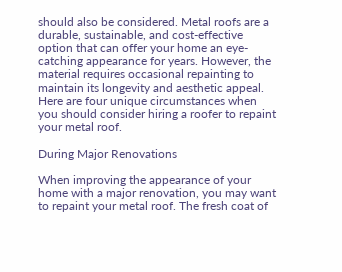should also be considered. Metal roofs are a durable, sustainable, and cost-effective option that can offer your home an eye-catching appearance for years. However, the material requires occasional repainting to maintain its longevity and aesthetic appeal. Here are four unique circumstances when you should consider hiring a roofer to repaint your metal roof.

During Major Renovations

When improving the appearance of your home with a major renovation, you may want to repaint your metal roof. The fresh coat of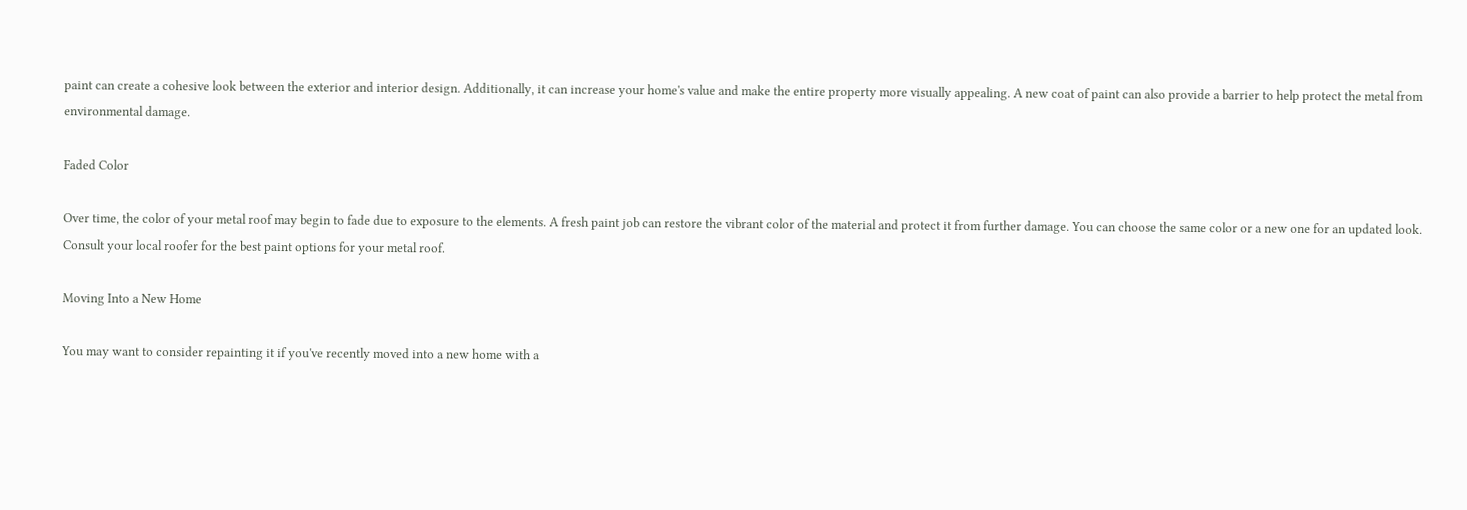paint can create a cohesive look between the exterior and interior design. Additionally, it can increase your home's value and make the entire property more visually appealing. A new coat of paint can also provide a barrier to help protect the metal from environmental damage.

Faded Color

Over time, the color of your metal roof may begin to fade due to exposure to the elements. A fresh paint job can restore the vibrant color of the material and protect it from further damage. You can choose the same color or a new one for an updated look. Consult your local roofer for the best paint options for your metal roof.

Moving Into a New Home

You may want to consider repainting it if you've recently moved into a new home with a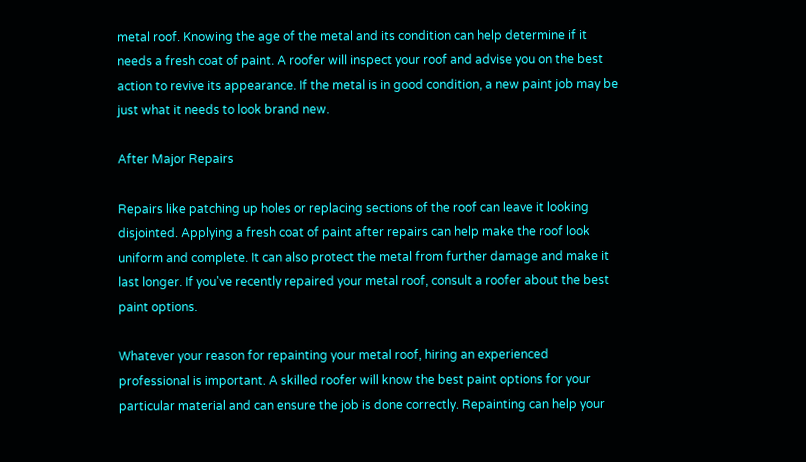metal roof. Knowing the age of the metal and its condition can help determine if it needs a fresh coat of paint. A roofer will inspect your roof and advise you on the best action to revive its appearance. If the metal is in good condition, a new paint job may be just what it needs to look brand new.

After Major Repairs

Repairs like patching up holes or replacing sections of the roof can leave it looking disjointed. Applying a fresh coat of paint after repairs can help make the roof look uniform and complete. It can also protect the metal from further damage and make it last longer. If you've recently repaired your metal roof, consult a roofer about the best paint options.

Whatever your reason for repainting your metal roof, hiring an experienced professional is important. A skilled roofer will know the best paint options for your particular material and can ensure the job is done correctly. Repainting can help your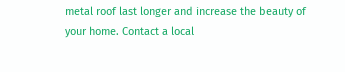metal roof last longer and increase the beauty of your home. Contact a local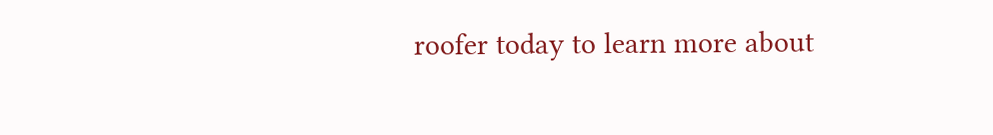roofer today to learn more about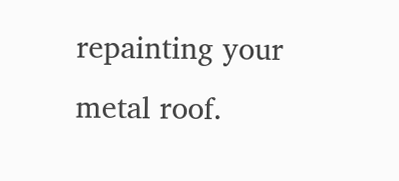repainting your metal roof.